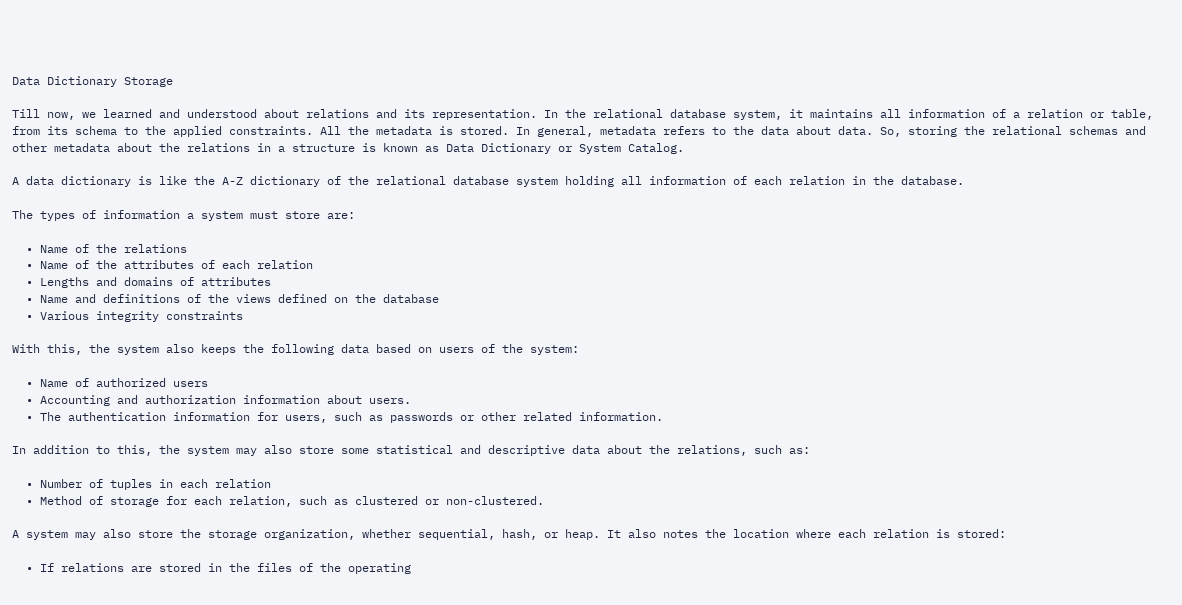Data Dictionary Storage

Till now, we learned and understood about relations and its representation. In the relational database system, it maintains all information of a relation or table, from its schema to the applied constraints. All the metadata is stored. In general, metadata refers to the data about data. So, storing the relational schemas and other metadata about the relations in a structure is known as Data Dictionary or System Catalog.

A data dictionary is like the A-Z dictionary of the relational database system holding all information of each relation in the database.

The types of information a system must store are:

  • Name of the relations
  • Name of the attributes of each relation
  • Lengths and domains of attributes
  • Name and definitions of the views defined on the database
  • Various integrity constraints

With this, the system also keeps the following data based on users of the system:

  • Name of authorized users
  • Accounting and authorization information about users.
  • The authentication information for users, such as passwords or other related information.

In addition to this, the system may also store some statistical and descriptive data about the relations, such as:

  • Number of tuples in each relation
  • Method of storage for each relation, such as clustered or non-clustered.

A system may also store the storage organization, whether sequential, hash, or heap. It also notes the location where each relation is stored:

  • If relations are stored in the files of the operating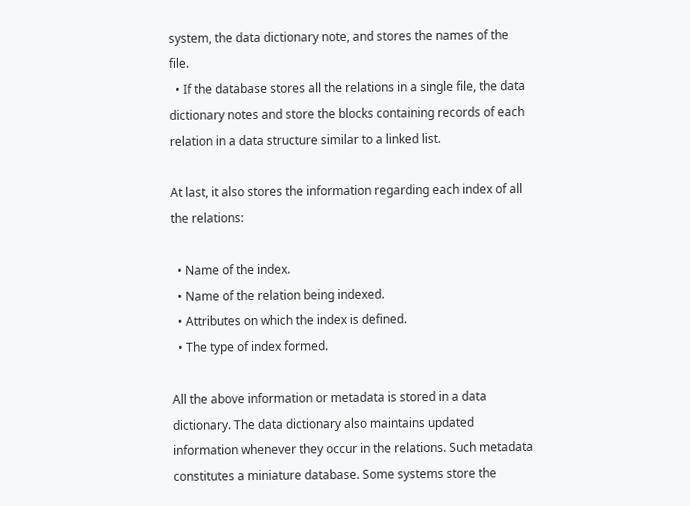system, the data dictionary note, and stores the names of the file.
  • If the database stores all the relations in a single file, the data dictionary notes and store the blocks containing records of each relation in a data structure similar to a linked list.

At last, it also stores the information regarding each index of all the relations:

  • Name of the index.
  • Name of the relation being indexed.
  • Attributes on which the index is defined.
  • The type of index formed.

All the above information or metadata is stored in a data dictionary. The data dictionary also maintains updated information whenever they occur in the relations. Such metadata constitutes a miniature database. Some systems store the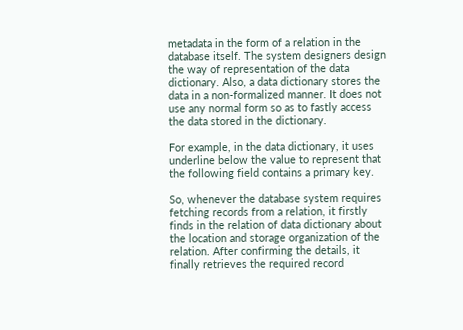metadata in the form of a relation in the database itself. The system designers design the way of representation of the data dictionary. Also, a data dictionary stores the data in a non-formalized manner. It does not use any normal form so as to fastly access the data stored in the dictionary.

For example, in the data dictionary, it uses underline below the value to represent that the following field contains a primary key.

So, whenever the database system requires fetching records from a relation, it firstly finds in the relation of data dictionary about the location and storage organization of the relation. After confirming the details, it finally retrieves the required record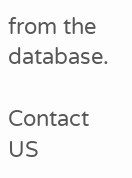from the database.

Contact US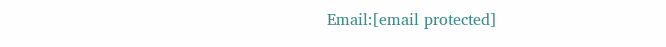Email:[email protected]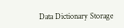Data Dictionary Storage